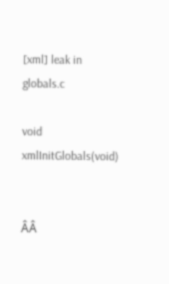[xml] leak in globals.c

void xmlInitGlobals(void)


ÂÂ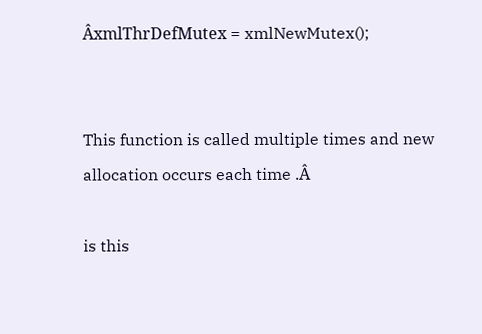ÂxmlThrDefMutex = xmlNewMutex();


This function is called multiple times and new allocation occurs each time .Â

is this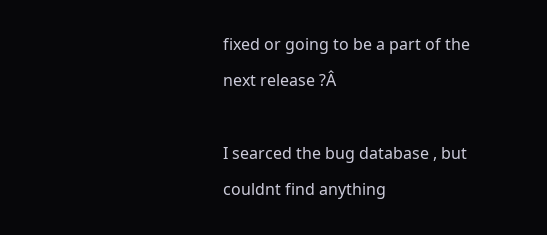fixed or going to be a part of the next release ?Â

I searced the bug database , but couldnt find anything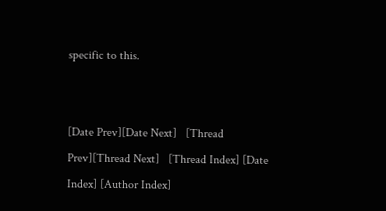specific to this.


[Date Prev][Date Next]   [Thread Prev][Thread Next]   [Thread Index] [Date Index] [Author Index]